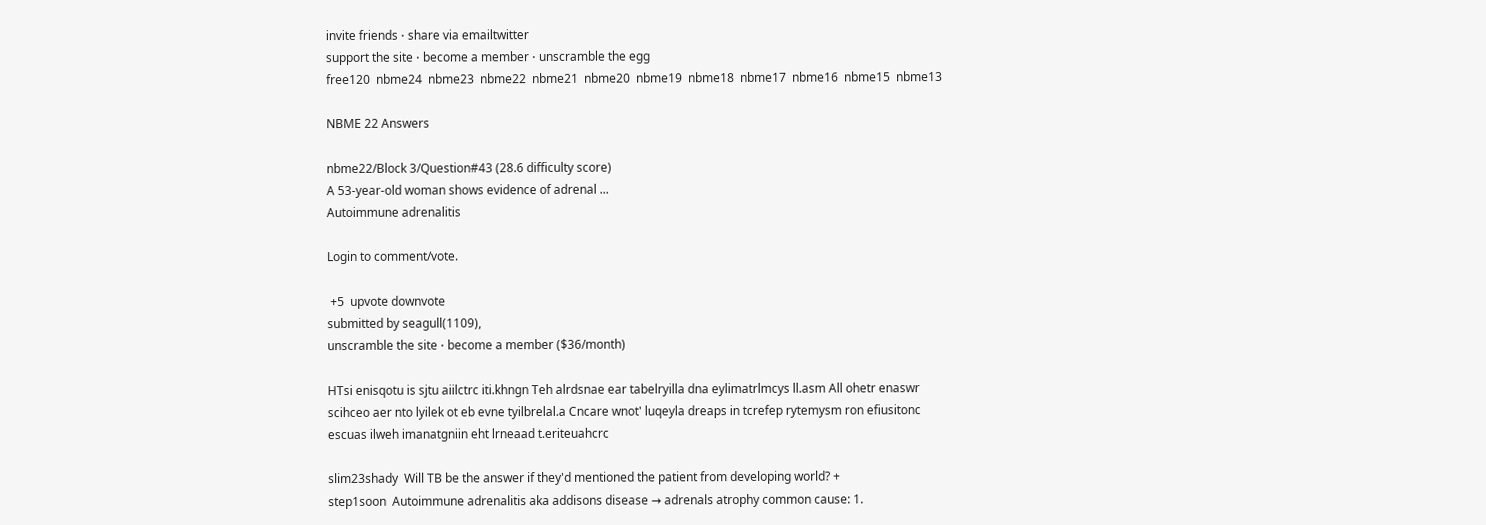invite friends ⋅ share via emailtwitter
support the site ⋅ become a member ⋅ unscramble the egg
free120  nbme24  nbme23  nbme22  nbme21  nbme20  nbme19  nbme18  nbme17  nbme16  nbme15  nbme13

NBME 22 Answers

nbme22/Block 3/Question#43 (28.6 difficulty score)
A 53-year-old woman shows evidence of adrenal ...
Autoimmune adrenalitis

Login to comment/vote.

 +5  upvote downvote
submitted by seagull(1109),
unscramble the site ⋅ become a member ($36/month)

HTsi enisqotu is sjtu aiilctrc iti.khngn Teh alrdsnae ear tabelryilla dna eylimatrlmcys ll.asm All ohetr enaswr scihceo aer nto lyilek ot eb evne tyilbrelal.a Cncare wnot' luqeyla dreaps in tcrefep rytemysm ron efiusitonc escuas ilweh imanatgniin eht lrneaad t.eriteuahcrc

slim23shady  Will TB be the answer if they'd mentioned the patient from developing world? +
step1soon  Autoimmune adrenalitis aka addisons disease → adrenals atrophy common cause: 1.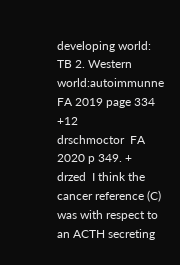developing world: TB 2. Western world:autoimmunne FA 2019 page 334 +12
drschmoctor  FA 2020 p 349. +
drzed  I think the cancer reference (C) was with respect to an ACTH secreting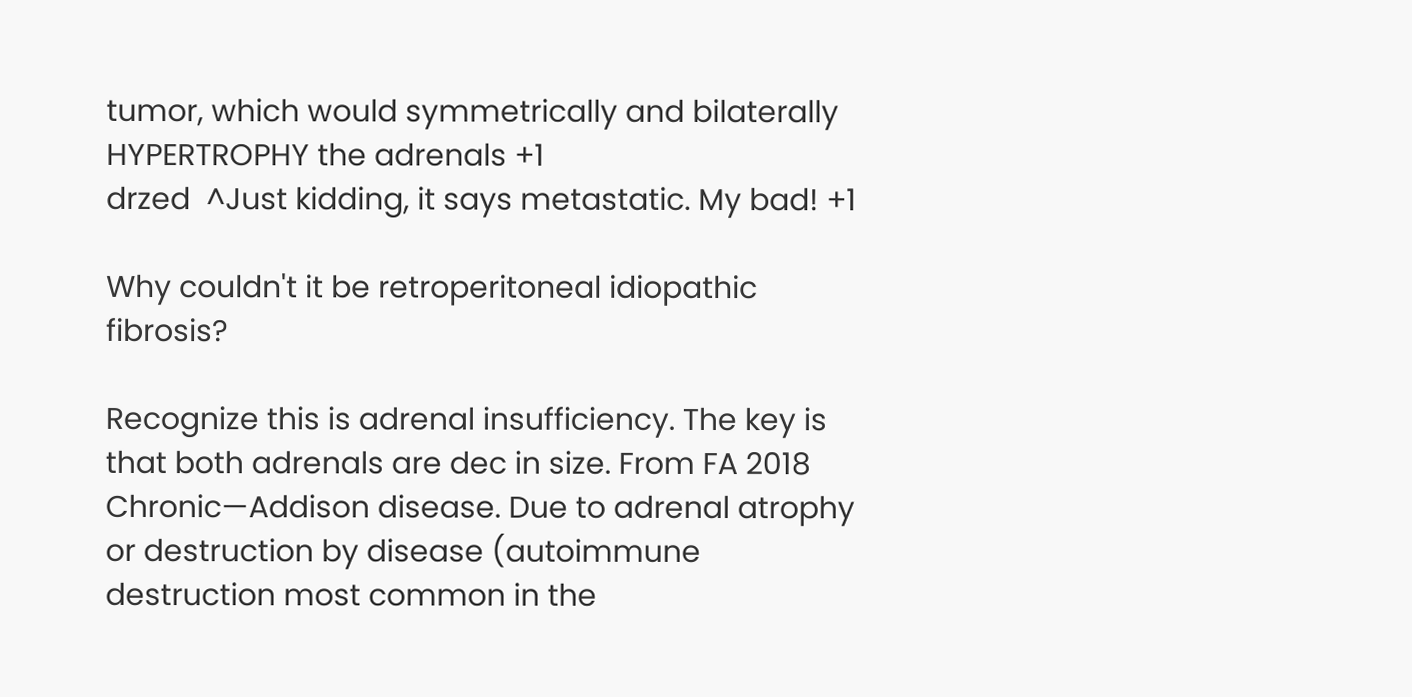tumor, which would symmetrically and bilaterally HYPERTROPHY the adrenals +1
drzed  ^Just kidding, it says metastatic. My bad! +1

Why couldn't it be retroperitoneal idiopathic fibrosis?

Recognize this is adrenal insufficiency. The key is that both adrenals are dec in size. From FA 2018 Chronic—Addison disease. Due to adrenal atrophy or destruction by disease (autoimmune destruction most common in the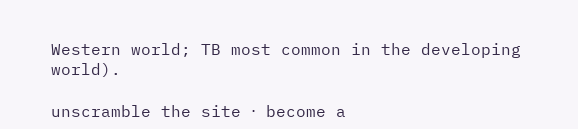Western world; TB most common in the developing world).

unscramble the site ⋅ become a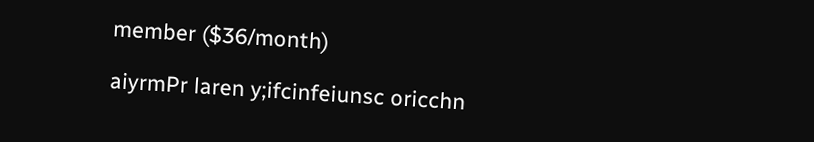member ($36/month)

aiyrmPr laren y;ifcinfeiunsc oricchn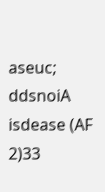aseuc; ddsnoiA isdease (AF 2)33